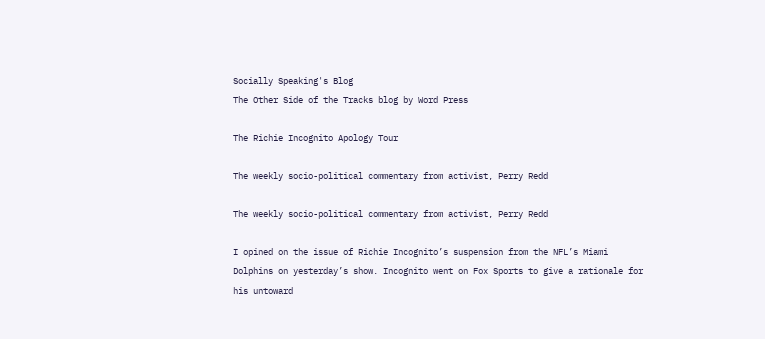Socially Speaking's Blog
The Other Side of the Tracks blog by Word Press

The Richie Incognito Apology Tour

The weekly socio-political commentary from activist, Perry Redd

The weekly socio-political commentary from activist, Perry Redd

I opined on the issue of Richie Incognito’s suspension from the NFL’s Miami Dolphins on yesterday’s show. Incognito went on Fox Sports to give a rationale for his untoward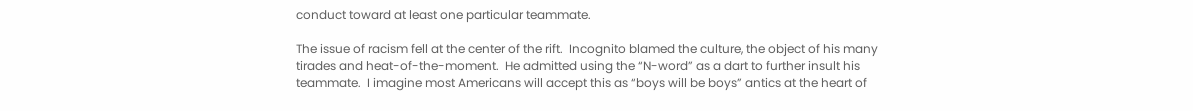conduct toward at least one particular teammate.

The issue of racism fell at the center of the rift.  Incognito blamed the culture, the object of his many tirades and heat-of-the-moment.  He admitted using the “N-word” as a dart to further insult his teammate.  I imagine most Americans will accept this as “boys will be boys” antics at the heart of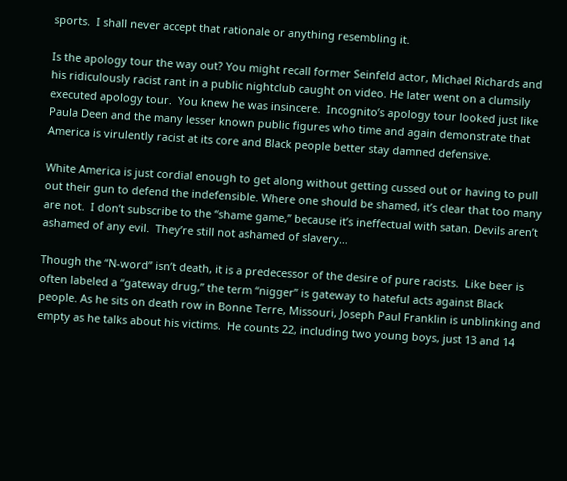sports.  I shall never accept that rationale or anything resembling it.

Is the apology tour the way out? You might recall former Seinfeld actor, Michael Richards and his ridiculously racist rant in a public nightclub caught on video. He later went on a clumsily executed apology tour.  You knew he was insincere.  Incognito’s apology tour looked just like Paula Deen and the many lesser known public figures who time and again demonstrate that America is virulently racist at its core and Black people better stay damned defensive.

White America is just cordial enough to get along without getting cussed out or having to pull out their gun to defend the indefensible. Where one should be shamed, it’s clear that too many are not.  I don’t subscribe to the “shame game,” because it’s ineffectual with satan. Devils aren’t ashamed of any evil.  They’re still not ashamed of slavery…

Though the “N-word” isn’t death, it is a predecessor of the desire of pure racists.  Like beer is often labeled a “gateway drug,” the term “nigger” is gateway to hateful acts against Black people. As he sits on death row in Bonne Terre, Missouri, Joseph Paul Franklin is unblinking and empty as he talks about his victims.  He counts 22, including two young boys, just 13 and 14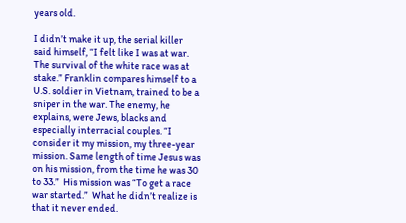years old.

I didn’t make it up, the serial killer said himself, “I felt like I was at war. The survival of the white race was at stake.” Franklin compares himself to a U.S. soldier in Vietnam, trained to be a sniper in the war. The enemy, he explains, were Jews, blacks and especially interracial couples. “I consider it my mission, my three-year mission. Same length of time Jesus was on his mission, from the time he was 30 to 33.”  His mission was “To get a race war started.”  What he didn’t realize is that it never ended.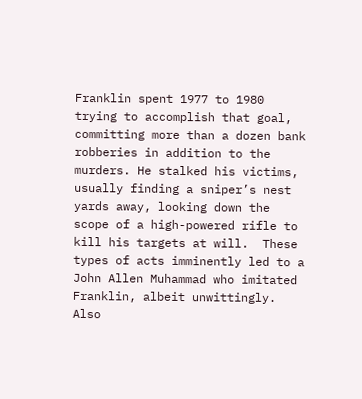Franklin spent 1977 to 1980 trying to accomplish that goal, committing more than a dozen bank robberies in addition to the murders. He stalked his victims, usually finding a sniper’s nest yards away, looking down the scope of a high-powered rifle to kill his targets at will.  These types of acts imminently led to a John Allen Muhammad who imitated Franklin, albeit unwittingly.  Also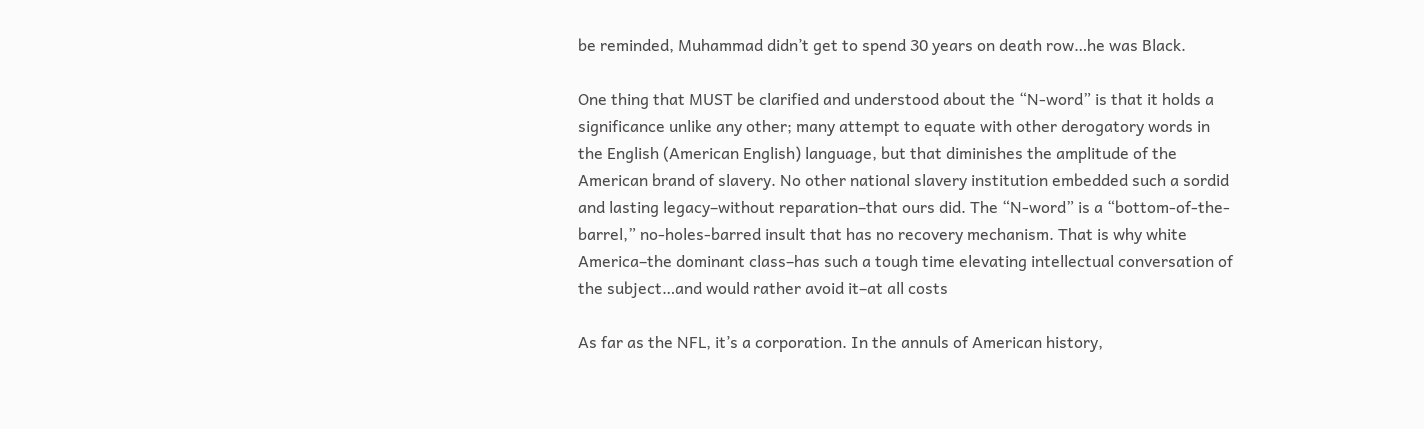be reminded, Muhammad didn’t get to spend 30 years on death row…he was Black.

One thing that MUST be clarified and understood about the “N-word” is that it holds a significance unlike any other; many attempt to equate with other derogatory words in the English (American English) language, but that diminishes the amplitude of the American brand of slavery. No other national slavery institution embedded such a sordid and lasting legacy–without reparation–that ours did. The “N-word” is a “bottom-of-the-barrel,” no-holes-barred insult that has no recovery mechanism. That is why white America–the dominant class–has such a tough time elevating intellectual conversation of the subject…and would rather avoid it–at all costs

As far as the NFL, it’s a corporation. In the annuls of American history,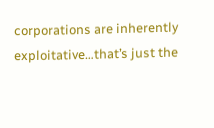corporations are inherently exploitative…that’s just the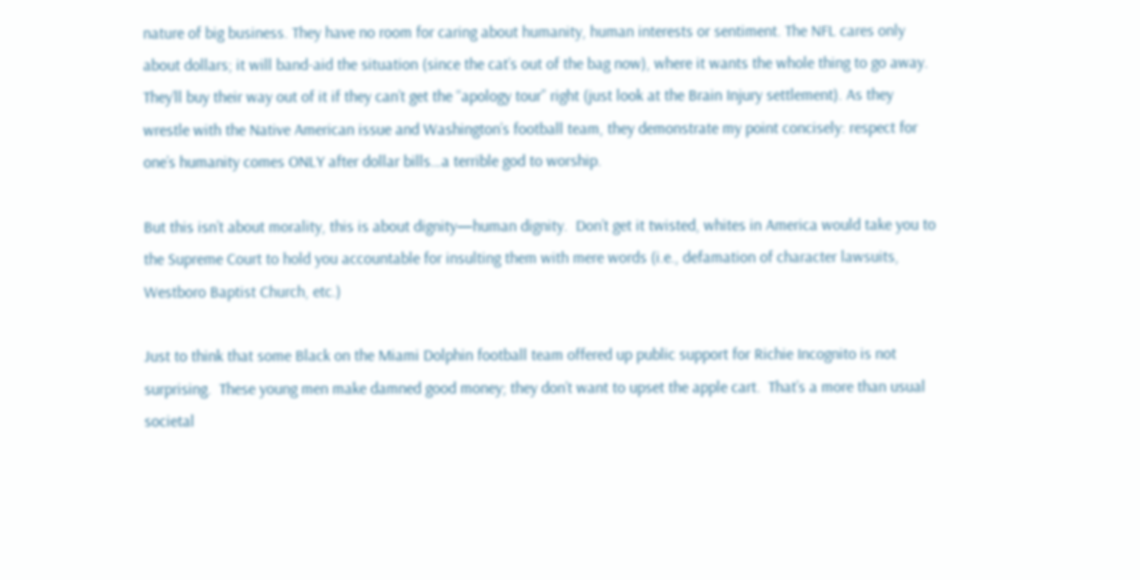nature of big business. They have no room for caring about humanity, human interests or sentiment. The NFL cares only about dollars; it will band-aid the situation (since the cat’s out of the bag now), where it wants the whole thing to go away. They’ll buy their way out of it if they can’t get the “apology tour” right (just look at the Brain Injury settlement). As they wrestle with the Native American issue and Washington’s football team, they demonstrate my point concisely: respect for one’s humanity comes ONLY after dollar bills…a terrible god to worship.

But this isn’t about morality, this is about dignity—human dignity.  Don’t get it twisted, whites in America would take you to the Supreme Court to hold you accountable for insulting them with mere words (i.e., defamation of character lawsuits, Westboro Baptist Church, etc.)

Just to think that some Black on the Miami Dolphin football team offered up public support for Richie Incognito is not surprising.  These young men make damned good money; they don’t want to upset the apple cart.  That’s a more than usual societal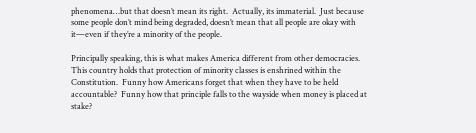phenomena…but that doesn’t mean its right.  Actually, its immaterial.  Just because some people don’t mind being degraded, doesn’t mean that all people are okay with it—even if they’re a minority of the people.

Principally speaking, this is what makes America different from other democracies.  This country holds that protection of minority classes is enshrined within the Constitution.  Funny how Americans forget that when they have to be held accountable?  Funny how that principle falls to the wayside when money is placed at stake?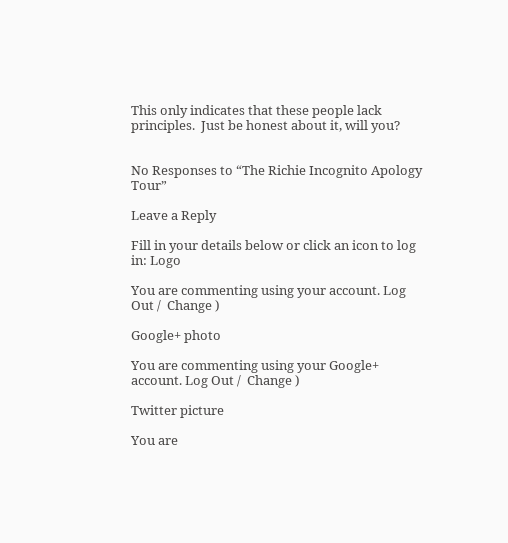This only indicates that these people lack principles.  Just be honest about it, will you?


No Responses to “The Richie Incognito Apology Tour”

Leave a Reply

Fill in your details below or click an icon to log in: Logo

You are commenting using your account. Log Out /  Change )

Google+ photo

You are commenting using your Google+ account. Log Out /  Change )

Twitter picture

You are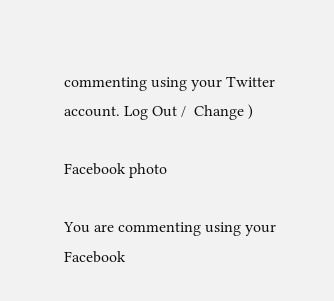commenting using your Twitter account. Log Out /  Change )

Facebook photo

You are commenting using your Facebook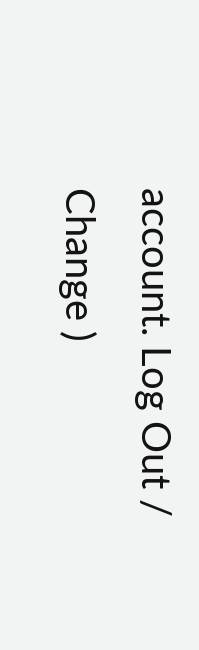account. Log Out /  Change )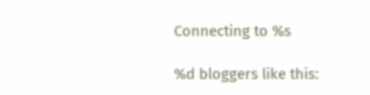Connecting to %s

%d bloggers like this: